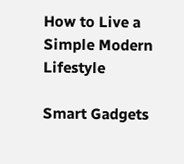How to Live a Simple Modern Lifestyle

Smart Gadgets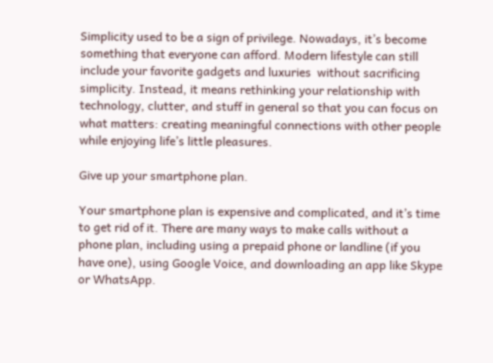Simplicity used to be a sign of privilege. Nowadays, it’s become something that everyone can afford. Modern lifestyle can still include your favorite gadgets and luxuries  without sacrificing simplicity. Instead, it means rethinking your relationship with technology, clutter, and stuff in general so that you can focus on what matters: creating meaningful connections with other people while enjoying life’s little pleasures.

Give up your smartphone plan.

Your smartphone plan is expensive and complicated, and it’s time to get rid of it. There are many ways to make calls without a phone plan, including using a prepaid phone or landline (if you have one), using Google Voice, and downloading an app like Skype or WhatsApp.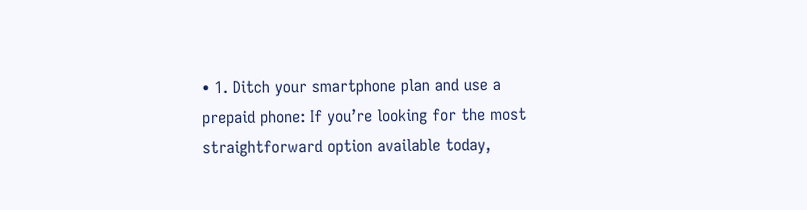• 1. Ditch your smartphone plan and use a prepaid phone: If you’re looking for the most straightforward option available today,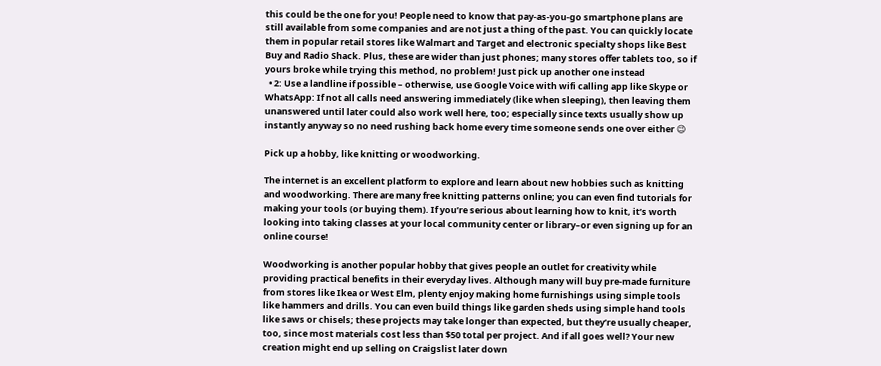this could be the one for you! People need to know that pay-as-you-go smartphone plans are still available from some companies and are not just a thing of the past. You can quickly locate them in popular retail stores like Walmart and Target and electronic specialty shops like Best Buy and Radio Shack. Plus, these are wider than just phones; many stores offer tablets too, so if yours broke while trying this method, no problem! Just pick up another one instead
  • 2: Use a landline if possible – otherwise, use Google Voice with wifi calling app like Skype or WhatsApp: If not all calls need answering immediately (like when sleeping), then leaving them unanswered until later could also work well here, too; especially since texts usually show up instantly anyway so no need rushing back home every time someone sends one over either 😉

Pick up a hobby, like knitting or woodworking.

The internet is an excellent platform to explore and learn about new hobbies such as knitting and woodworking. There are many free knitting patterns online; you can even find tutorials for making your tools (or buying them). If you’re serious about learning how to knit, it’s worth looking into taking classes at your local community center or library–or even signing up for an online course!

Woodworking is another popular hobby that gives people an outlet for creativity while providing practical benefits in their everyday lives. Although many will buy pre-made furniture from stores like Ikea or West Elm, plenty enjoy making home furnishings using simple tools like hammers and drills. You can even build things like garden sheds using simple hand tools like saws or chisels; these projects may take longer than expected, but they’re usually cheaper, too, since most materials cost less than $50 total per project. And if all goes well? Your new creation might end up selling on Craigslist later down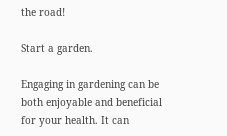the road!

Start a garden.

Engaging in gardening can be both enjoyable and beneficial for your health. It can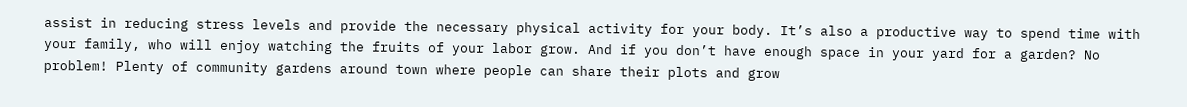assist in reducing stress levels and provide the necessary physical activity for your body. It’s also a productive way to spend time with your family, who will enjoy watching the fruits of your labor grow. And if you don’t have enough space in your yard for a garden? No problem! Plenty of community gardens around town where people can share their plots and grow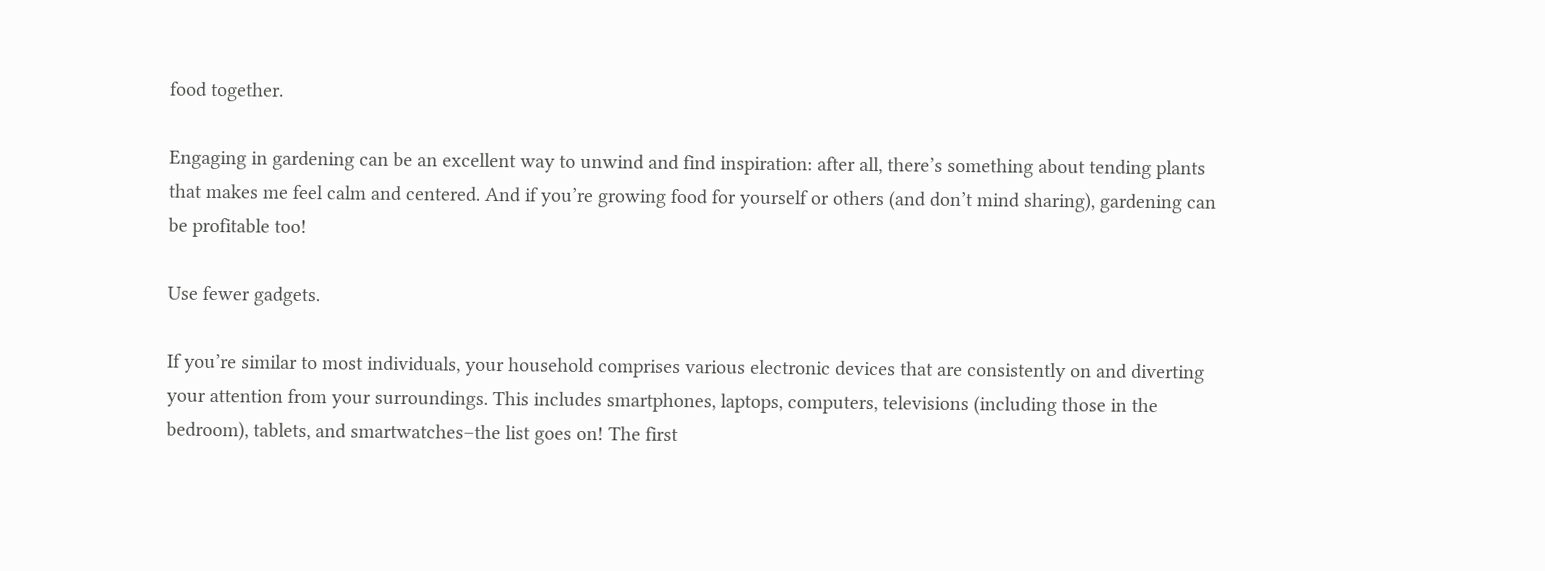food together.

Engaging in gardening can be an excellent way to unwind and find inspiration: after all, there’s something about tending plants that makes me feel calm and centered. And if you’re growing food for yourself or others (and don’t mind sharing), gardening can be profitable too!

Use fewer gadgets.

If you’re similar to most individuals, your household comprises various electronic devices that are consistently on and diverting your attention from your surroundings. This includes smartphones, laptops, computers, televisions (including those in the bedroom), tablets, and smartwatches–the list goes on! The first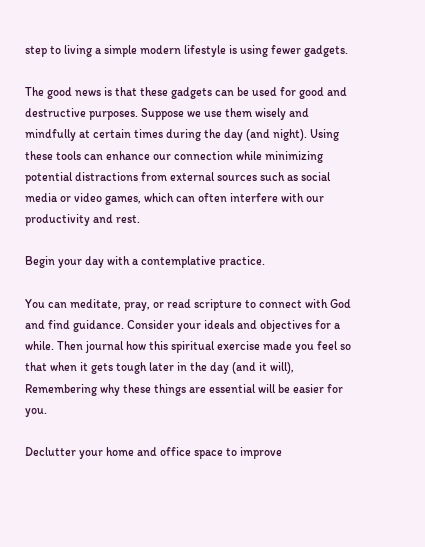step to living a simple modern lifestyle is using fewer gadgets.

The good news is that these gadgets can be used for good and destructive purposes. Suppose we use them wisely and mindfully at certain times during the day (and night). Using these tools can enhance our connection while minimizing potential distractions from external sources such as social media or video games, which can often interfere with our productivity and rest.

Begin your day with a contemplative practice.

You can meditate, pray, or read scripture to connect with God and find guidance. Consider your ideals and objectives for a while. Then journal how this spiritual exercise made you feel so that when it gets tough later in the day (and it will), Remembering why these things are essential will be easier for you.

Declutter your home and office space to improve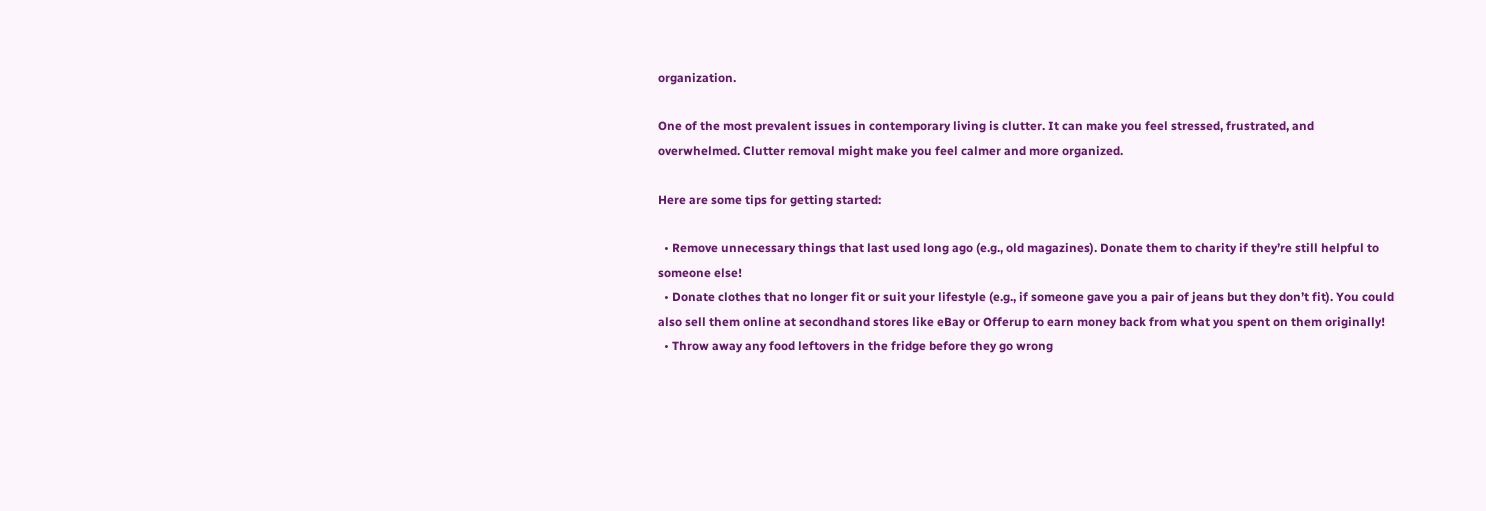organization.

One of the most prevalent issues in contemporary living is clutter. It can make you feel stressed, frustrated, and overwhelmed. Clutter removal might make you feel calmer and more organized.

Here are some tips for getting started:

  • Remove unnecessary things that last used long ago (e.g., old magazines). Donate them to charity if they’re still helpful to someone else!
  • Donate clothes that no longer fit or suit your lifestyle (e.g., if someone gave you a pair of jeans but they don’t fit). You could also sell them online at secondhand stores like eBay or Offerup to earn money back from what you spent on them originally!
  • Throw away any food leftovers in the fridge before they go wrong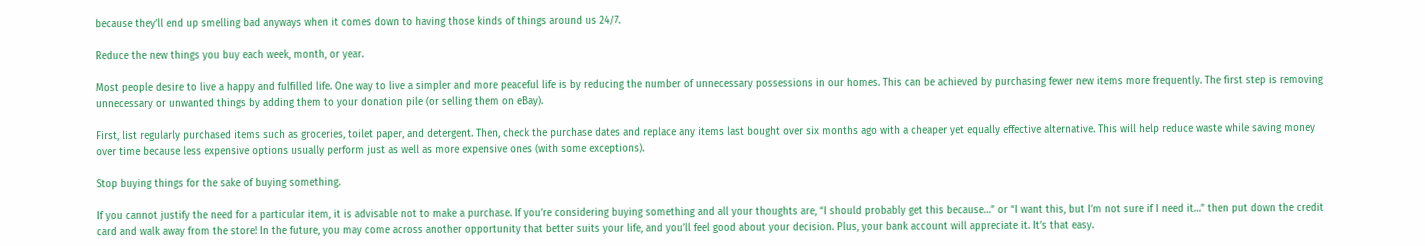because they’ll end up smelling bad anyways when it comes down to having those kinds of things around us 24/7.

Reduce the new things you buy each week, month, or year.

Most people desire to live a happy and fulfilled life. One way to live a simpler and more peaceful life is by reducing the number of unnecessary possessions in our homes. This can be achieved by purchasing fewer new items more frequently. The first step is removing unnecessary or unwanted things by adding them to your donation pile (or selling them on eBay).

First, list regularly purchased items such as groceries, toilet paper, and detergent. Then, check the purchase dates and replace any items last bought over six months ago with a cheaper yet equally effective alternative. This will help reduce waste while saving money over time because less expensive options usually perform just as well as more expensive ones (with some exceptions).

Stop buying things for the sake of buying something.

If you cannot justify the need for a particular item, it is advisable not to make a purchase. If you’re considering buying something and all your thoughts are, “I should probably get this because…” or “I want this, but I’m not sure if I need it…” then put down the credit card and walk away from the store! In the future, you may come across another opportunity that better suits your life, and you’ll feel good about your decision. Plus, your bank account will appreciate it. It’s that easy.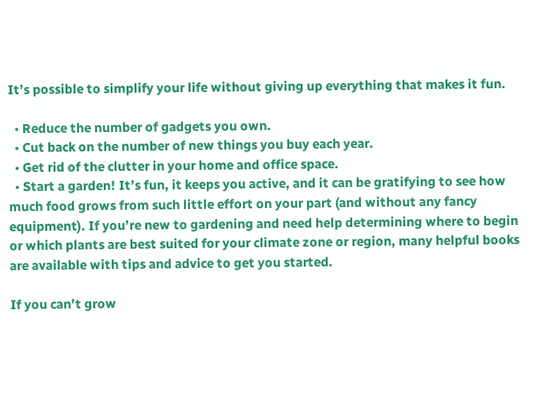It’s possible to simplify your life without giving up everything that makes it fun.

  • Reduce the number of gadgets you own.
  • Cut back on the number of new things you buy each year.
  • Get rid of the clutter in your home and office space.
  • Start a garden! It’s fun, it keeps you active, and it can be gratifying to see how much food grows from such little effort on your part (and without any fancy equipment). If you’re new to gardening and need help determining where to begin or which plants are best suited for your climate zone or region, many helpful books are available with tips and advice to get you started.

If you can’t grow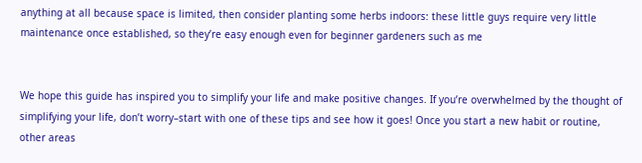anything at all because space is limited, then consider planting some herbs indoors: these little guys require very little maintenance once established, so they’re easy enough even for beginner gardeners such as me


We hope this guide has inspired you to simplify your life and make positive changes. If you’re overwhelmed by the thought of simplifying your life, don’t worry–start with one of these tips and see how it goes! Once you start a new habit or routine, other areas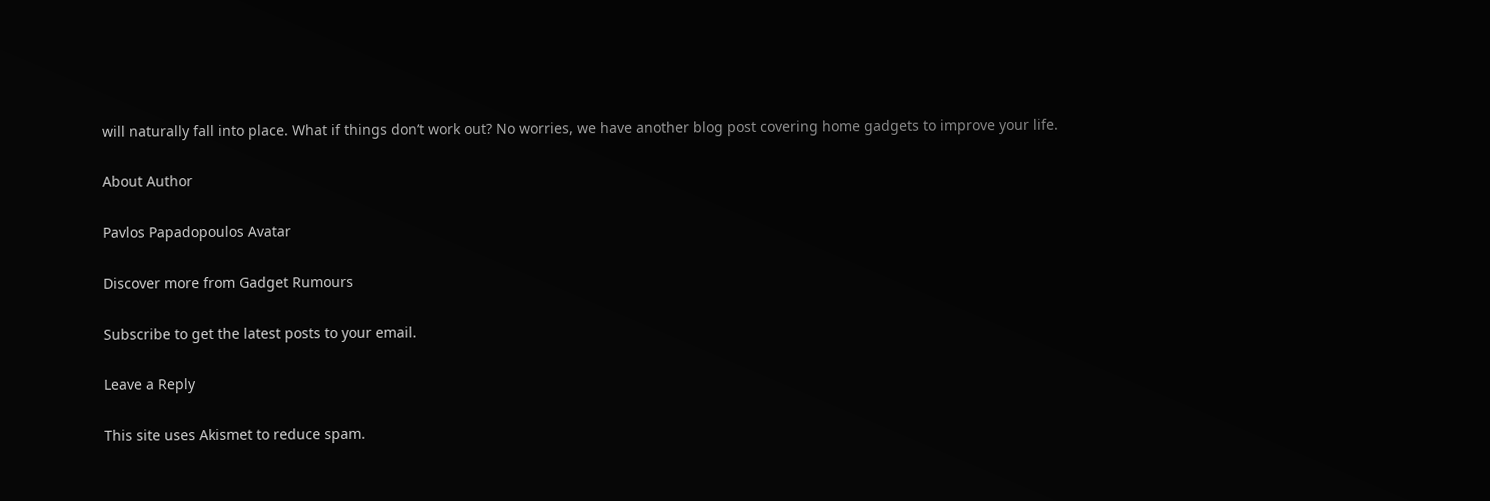will naturally fall into place. What if things don’t work out? No worries, we have another blog post covering home gadgets to improve your life.

About Author

Pavlos Papadopoulos Avatar

Discover more from Gadget Rumours

Subscribe to get the latest posts to your email.

Leave a Reply

This site uses Akismet to reduce spam.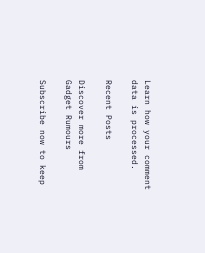Learn how your comment data is processed.

Recent Posts

Discover more from Gadget Rumours

Subscribe now to keep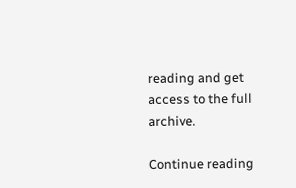reading and get access to the full archive.

Continue reading